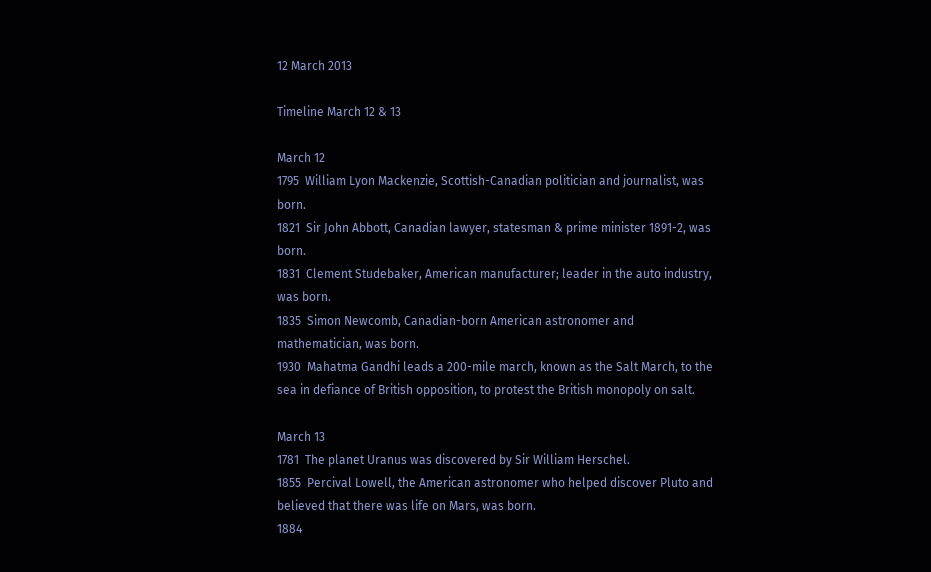12 March 2013

Timeline March 12 & 13

March 12
1795  William Lyon Mackenzie, Scottish-Canadian politician and journalist, was born.
1821  Sir John Abbott, Canadian lawyer, statesman & prime minister 1891-2, was born.
1831  Clement Studebaker, American manufacturer; leader in the auto industry, was born.
1835  Simon Newcomb, Canadian-born American astronomer and mathematician, was born.
1930  Mahatma Gandhi leads a 200-mile march, known as the Salt March, to the sea in defiance of British opposition, to protest the British monopoly on salt.

March 13
1781  The planet Uranus was discovered by Sir William Herschel.
1855  Percival Lowell, the American astronomer who helped discover Pluto and believed that there was life on Mars, was born.
1884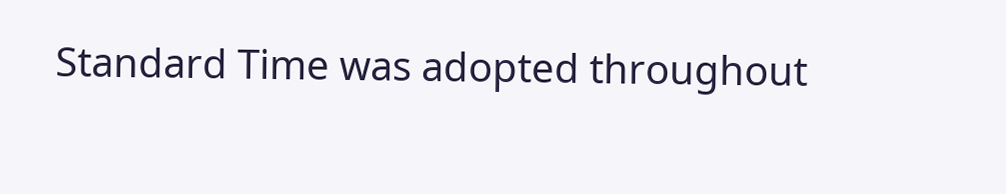Standard Time was adopted throughout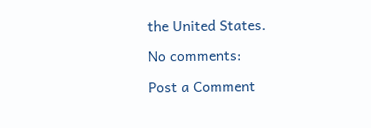the United States.

No comments:

Post a Comment